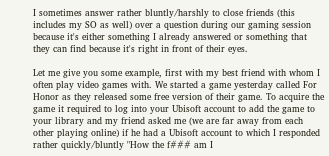I sometimes answer rather bluntly/harshly to close friends (this includes my SO as well) over a question during our gaming session because it's either something I already answered or something that they can find because it's right in front of their eyes.

Let me give you some example, first with my best friend with whom I often play video games with. We started a game yesterday called For Honor as they released some free version of their game. To acquire the game it required to log into your Ubisoft account to add the game to your library and my friend asked me (we are far away from each other playing online) if he had a Ubisoft account to which I responded rather quickly/bluntly "How the f### am I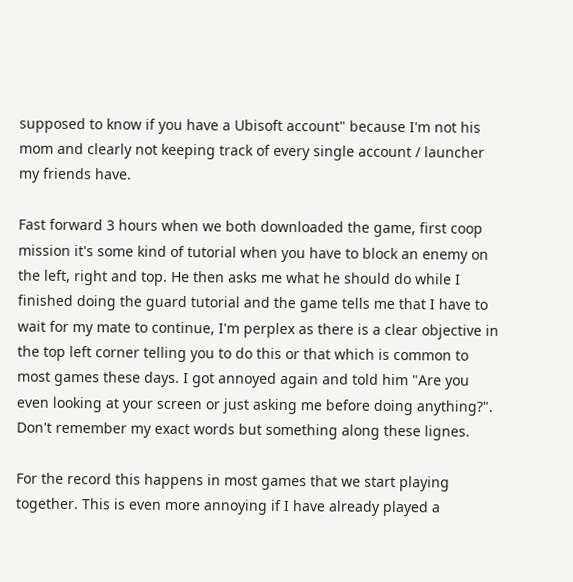supposed to know if you have a Ubisoft account" because I'm not his mom and clearly not keeping track of every single account / launcher my friends have.

Fast forward 3 hours when we both downloaded the game, first coop mission it's some kind of tutorial when you have to block an enemy on the left, right and top. He then asks me what he should do while I finished doing the guard tutorial and the game tells me that I have to wait for my mate to continue, I'm perplex as there is a clear objective in the top left corner telling you to do this or that which is common to most games these days. I got annoyed again and told him "Are you even looking at your screen or just asking me before doing anything?". Don't remember my exact words but something along these lignes.

For the record this happens in most games that we start playing together. This is even more annoying if I have already played a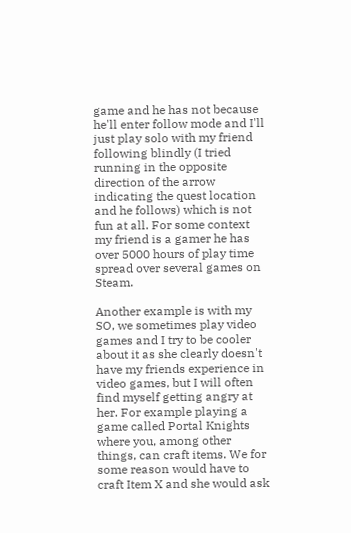game and he has not because he'll enter follow mode and I'll just play solo with my friend following blindly (I tried running in the opposite direction of the arrow indicating the quest location and he follows) which is not fun at all. For some context my friend is a gamer he has over 5000 hours of play time spread over several games on Steam.

Another example is with my SO, we sometimes play video games and I try to be cooler about it as she clearly doesn't have my friends experience in video games, but I will often find myself getting angry at her. For example playing a game called Portal Knights where you, among other things, can craft items. We for some reason would have to craft Item X and she would ask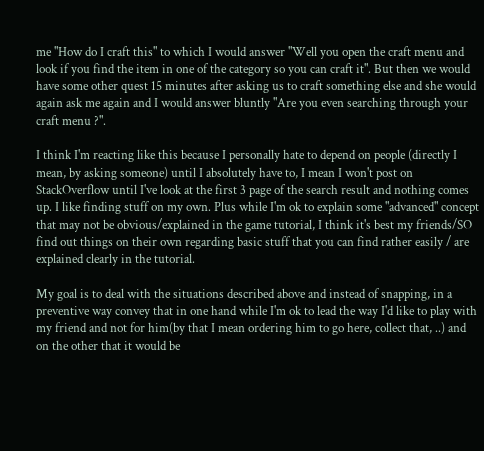me "How do I craft this" to which I would answer "Well you open the craft menu and look if you find the item in one of the category so you can craft it". But then we would have some other quest 15 minutes after asking us to craft something else and she would again ask me again and I would answer bluntly "Are you even searching through your craft menu ?".

I think I'm reacting like this because I personally hate to depend on people (directly I mean, by asking someone) until I absolutely have to, I mean I won't post on StackOverflow until I've look at the first 3 page of the search result and nothing comes up. I like finding stuff on my own. Plus while I'm ok to explain some "advanced" concept that may not be obvious/explained in the game tutorial, I think it's best my friends/SO find out things on their own regarding basic stuff that you can find rather easily / are explained clearly in the tutorial.

My goal is to deal with the situations described above and instead of snapping, in a preventive way convey that in one hand while I'm ok to lead the way I'd like to play with my friend and not for him(by that I mean ordering him to go here, collect that, ..) and on the other that it would be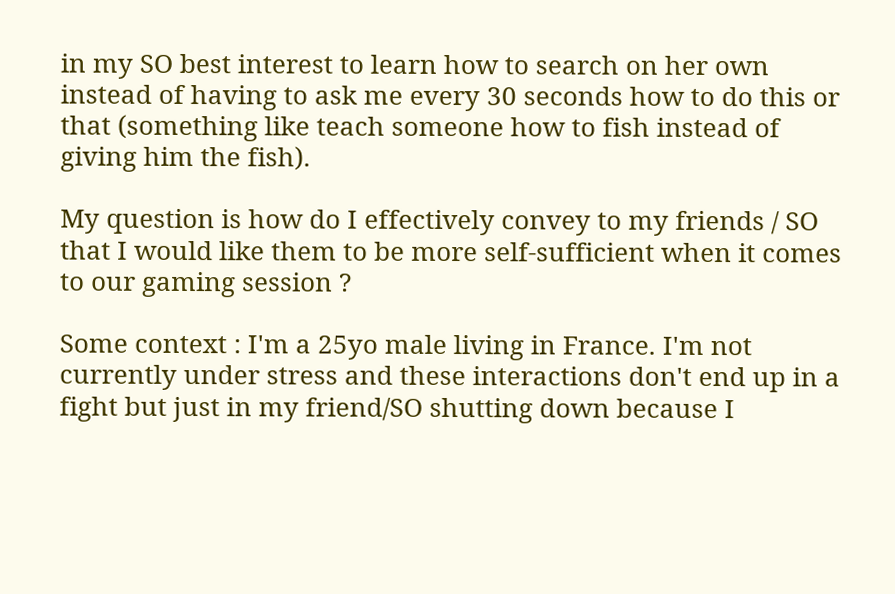in my SO best interest to learn how to search on her own instead of having to ask me every 30 seconds how to do this or that (something like teach someone how to fish instead of giving him the fish).

My question is how do I effectively convey to my friends / SO that I would like them to be more self-sufficient when it comes to our gaming session ?

Some context : I'm a 25yo male living in France. I'm not currently under stress and these interactions don't end up in a fight but just in my friend/SO shutting down because I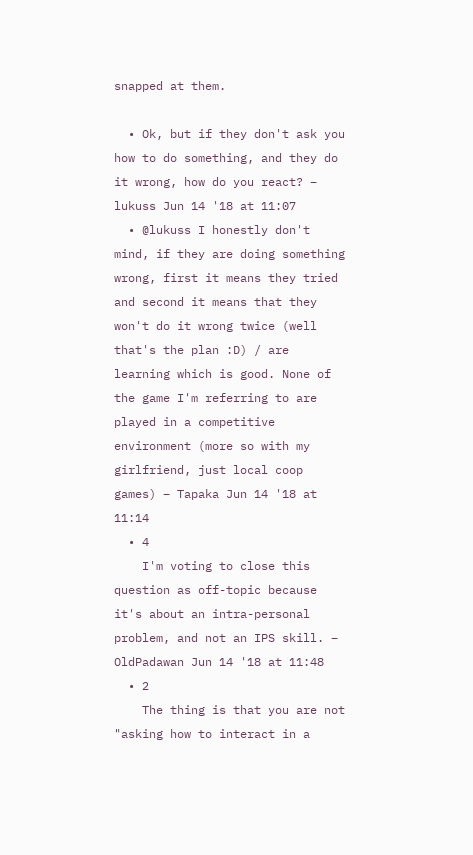snapped at them.

  • Ok, but if they don't ask you how to do something, and they do it wrong, how do you react? – lukuss Jun 14 '18 at 11:07
  • @lukuss I honestly don't mind, if they are doing something wrong, first it means they tried and second it means that they won't do it wrong twice (well that's the plan :D) / are learning which is good. None of the game I'm referring to are played in a competitive environment (more so with my girlfriend, just local coop games) – Tapaka Jun 14 '18 at 11:14
  • 4
    I'm voting to close this question as off-topic because it's about an intra-personal problem, and not an IPS skill. – OldPadawan Jun 14 '18 at 11:48
  • 2
    The thing is that you are not "asking how to interact in a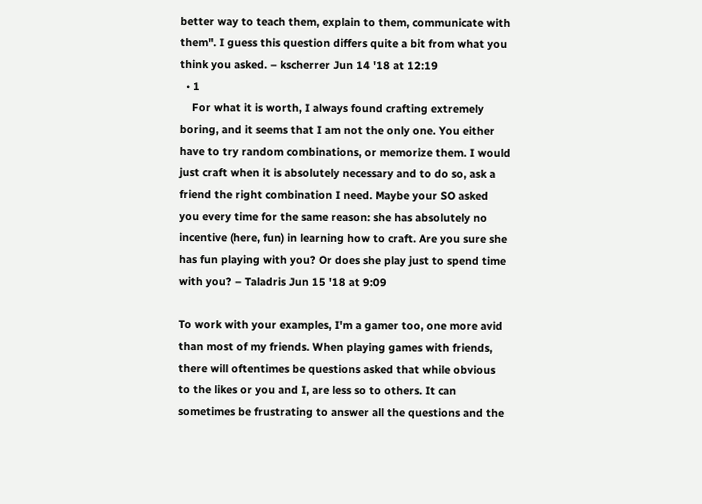better way to teach them, explain to them, communicate with them". I guess this question differs quite a bit from what you think you asked. – kscherrer Jun 14 '18 at 12:19
  • 1
    For what it is worth, I always found crafting extremely boring, and it seems that I am not the only one. You either have to try random combinations, or memorize them. I would just craft when it is absolutely necessary and to do so, ask a friend the right combination I need. Maybe your SO asked you every time for the same reason: she has absolutely no incentive (here, fun) in learning how to craft. Are you sure she has fun playing with you? Or does she play just to spend time with you? – Taladris Jun 15 '18 at 9:09

To work with your examples, I'm a gamer too, one more avid than most of my friends. When playing games with friends, there will oftentimes be questions asked that while obvious to the likes or you and I, are less so to others. It can sometimes be frustrating to answer all the questions and the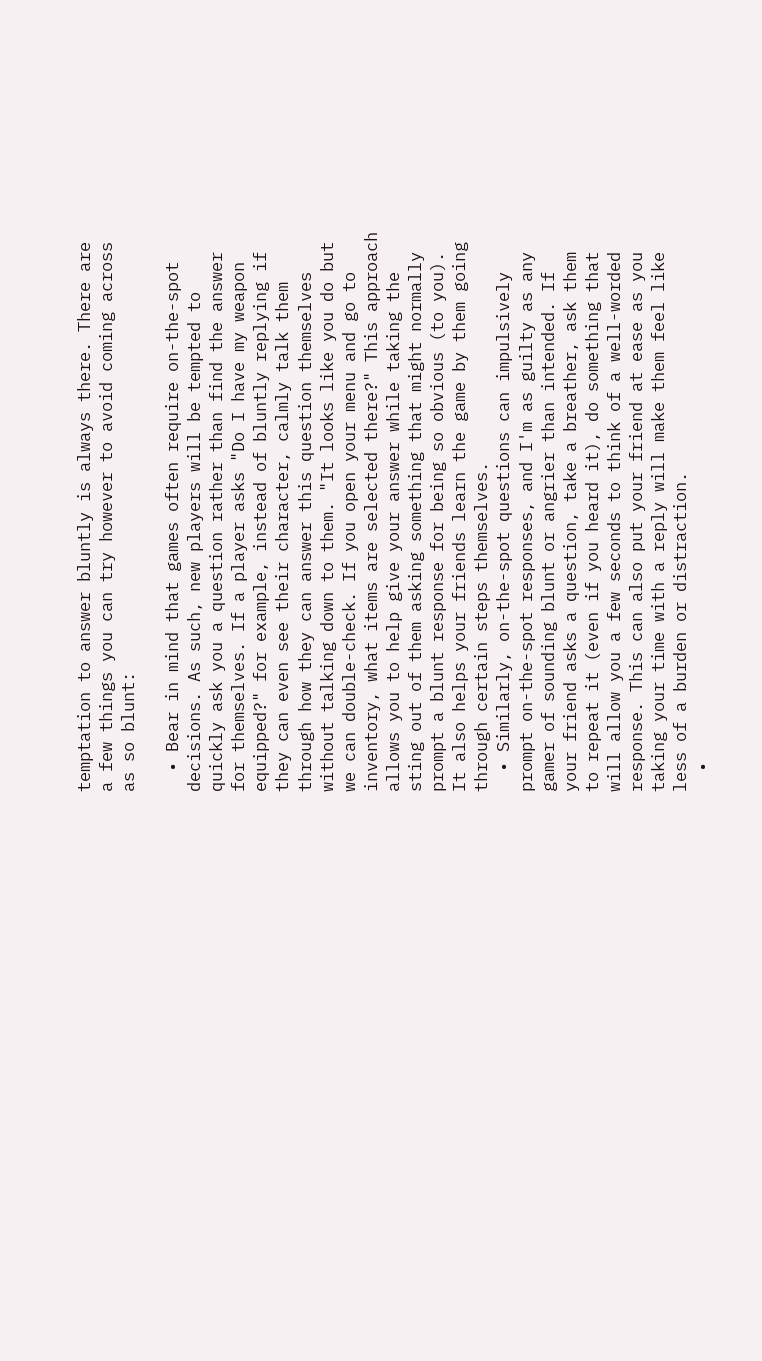temptation to answer bluntly is always there. There are a few things you can try however to avoid coming across as so blunt:

  • Bear in mind that games often require on-the-spot decisions. As such, new players will be tempted to quickly ask you a question rather than find the answer for themselves. If a player asks "Do I have my weapon equipped?" for example, instead of bluntly replying if they can even see their character, calmly talk them through how they can answer this question themselves without talking down to them. "It looks like you do but we can double-check. If you open your menu and go to inventory, what items are selected there?" This approach allows you to help give your answer while taking the sting out of them asking something that might normally prompt a blunt response for being so obvious (to you). It also helps your friends learn the game by them going through certain steps themselves.
  • Similarly, on-the-spot questions can impulsively prompt on-the-spot responses, and I'm as guilty as any gamer of sounding blunt or angrier than intended. If your friend asks a question, take a breather, ask them to repeat it (even if you heard it), do something that will allow you a few seconds to think of a well-worded response. This can also put your friend at ease as you taking your time with a reply will make them feel like less of a burden or distraction.
  •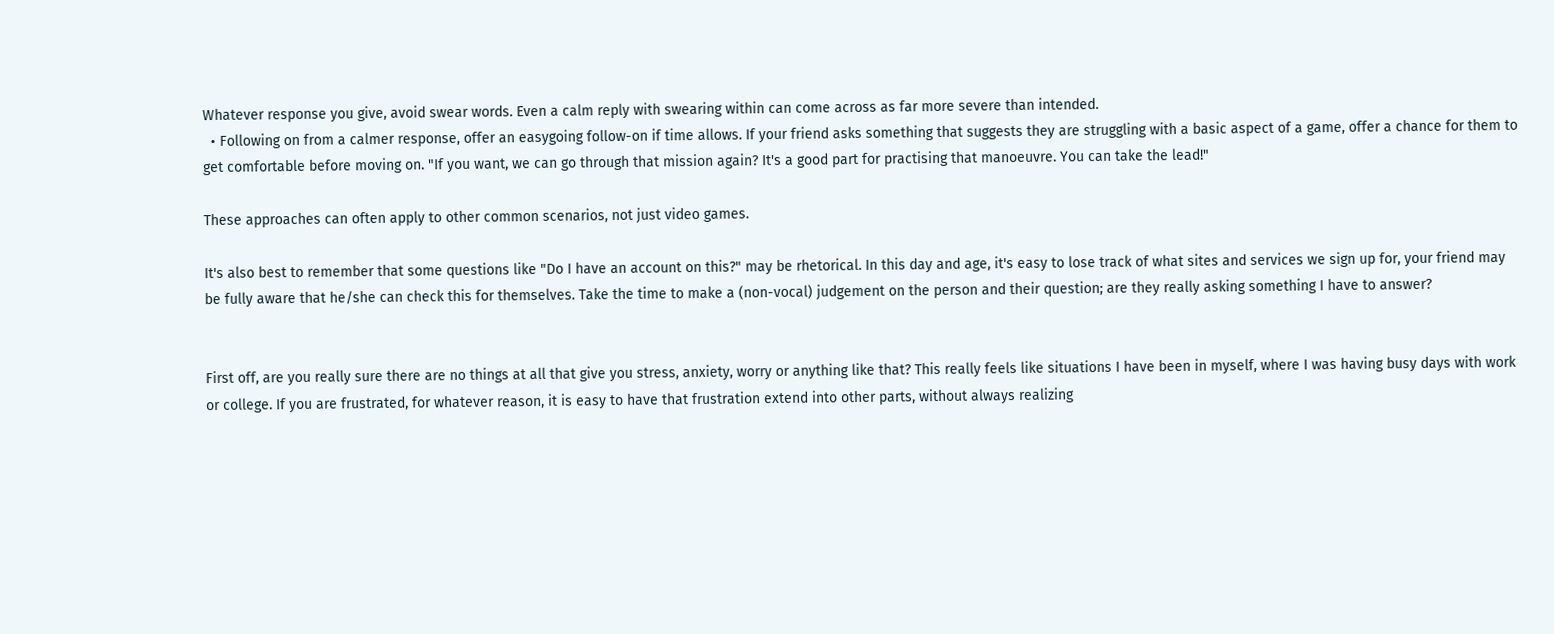Whatever response you give, avoid swear words. Even a calm reply with swearing within can come across as far more severe than intended.
  • Following on from a calmer response, offer an easygoing follow-on if time allows. If your friend asks something that suggests they are struggling with a basic aspect of a game, offer a chance for them to get comfortable before moving on. "If you want, we can go through that mission again? It's a good part for practising that manoeuvre. You can take the lead!"

These approaches can often apply to other common scenarios, not just video games.

It's also best to remember that some questions like "Do I have an account on this?" may be rhetorical. In this day and age, it's easy to lose track of what sites and services we sign up for, your friend may be fully aware that he/she can check this for themselves. Take the time to make a (non-vocal) judgement on the person and their question; are they really asking something I have to answer?


First off, are you really sure there are no things at all that give you stress, anxiety, worry or anything like that? This really feels like situations I have been in myself, where I was having busy days with work or college. If you are frustrated, for whatever reason, it is easy to have that frustration extend into other parts, without always realizing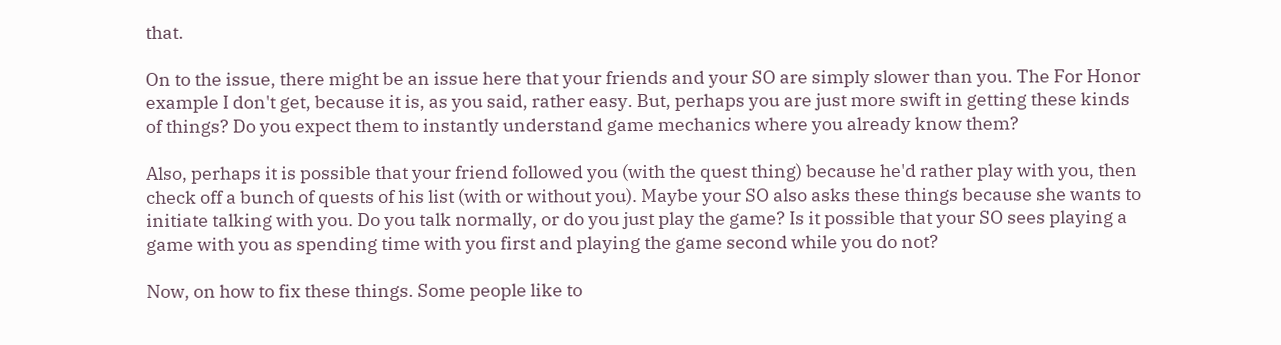that.

On to the issue, there might be an issue here that your friends and your SO are simply slower than you. The For Honor example I don't get, because it is, as you said, rather easy. But, perhaps you are just more swift in getting these kinds of things? Do you expect them to instantly understand game mechanics where you already know them?

Also, perhaps it is possible that your friend followed you (with the quest thing) because he'd rather play with you, then check off a bunch of quests of his list (with or without you). Maybe your SO also asks these things because she wants to initiate talking with you. Do you talk normally, or do you just play the game? Is it possible that your SO sees playing a game with you as spending time with you first and playing the game second while you do not?

Now, on how to fix these things. Some people like to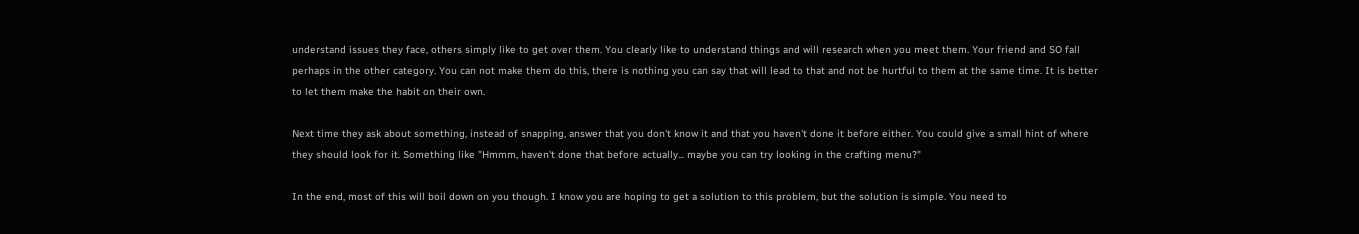understand issues they face, others simply like to get over them. You clearly like to understand things and will research when you meet them. Your friend and SO fall perhaps in the other category. You can not make them do this, there is nothing you can say that will lead to that and not be hurtful to them at the same time. It is better to let them make the habit on their own.

Next time they ask about something, instead of snapping, answer that you don't know it and that you haven't done it before either. You could give a small hint of where they should look for it. Something like "Hmmm, haven't done that before actually... maybe you can try looking in the crafting menu?"

In the end, most of this will boil down on you though. I know you are hoping to get a solution to this problem, but the solution is simple. You need to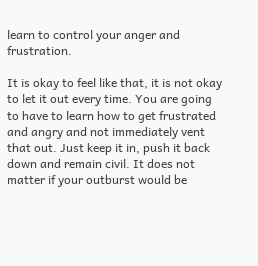learn to control your anger and frustration.

It is okay to feel like that, it is not okay to let it out every time. You are going to have to learn how to get frustrated and angry and not immediately vent that out. Just keep it in, push it back down and remain civil. It does not matter if your outburst would be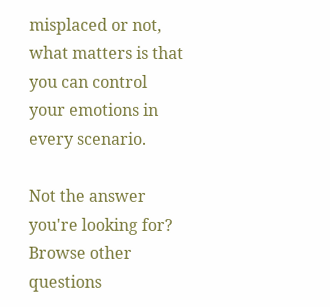misplaced or not, what matters is that you can control your emotions in every scenario.

Not the answer you're looking for? Browse other questions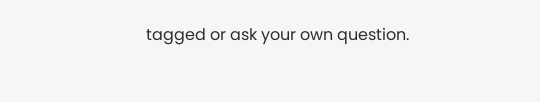tagged or ask your own question.